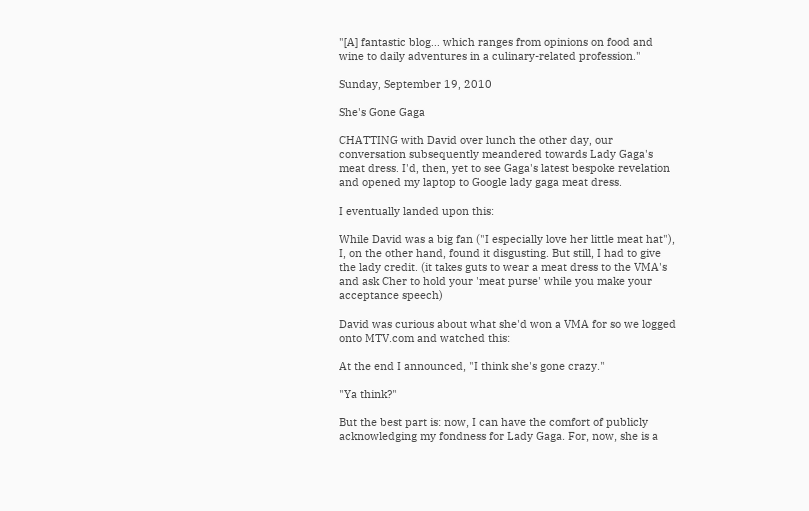"[A] fantastic blog... which ranges from opinions on food and wine to daily adventures in a culinary-related profession."

Sunday, September 19, 2010

She's Gone Gaga

CHATTING with David over lunch the other day, our conversation subsequently meandered towards Lady Gaga's meat dress. I'd, then, yet to see Gaga's latest bespoke revelation and opened my laptop to Google lady gaga meat dress.

I eventually landed upon this:

While David was a big fan ("I especially love her little meat hat"), I, on the other hand, found it disgusting. But still, I had to give the lady credit. (it takes guts to wear a meat dress to the VMA's and ask Cher to hold your 'meat purse' while you make your acceptance speech)

David was curious about what she'd won a VMA for so we logged onto MTV.com and watched this:

At the end I announced, "I think she's gone crazy."

"Ya think?"

But the best part is: now, I can have the comfort of publicly acknowledging my fondness for Lady Gaga. For, now, she is a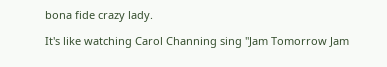bona fide crazy lady.

It's like watching Carol Channing sing "Jam Tomorrow Jam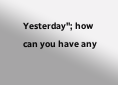Yesterday"; how can you have any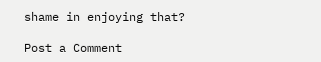shame in enjoying that?

Post a Comment